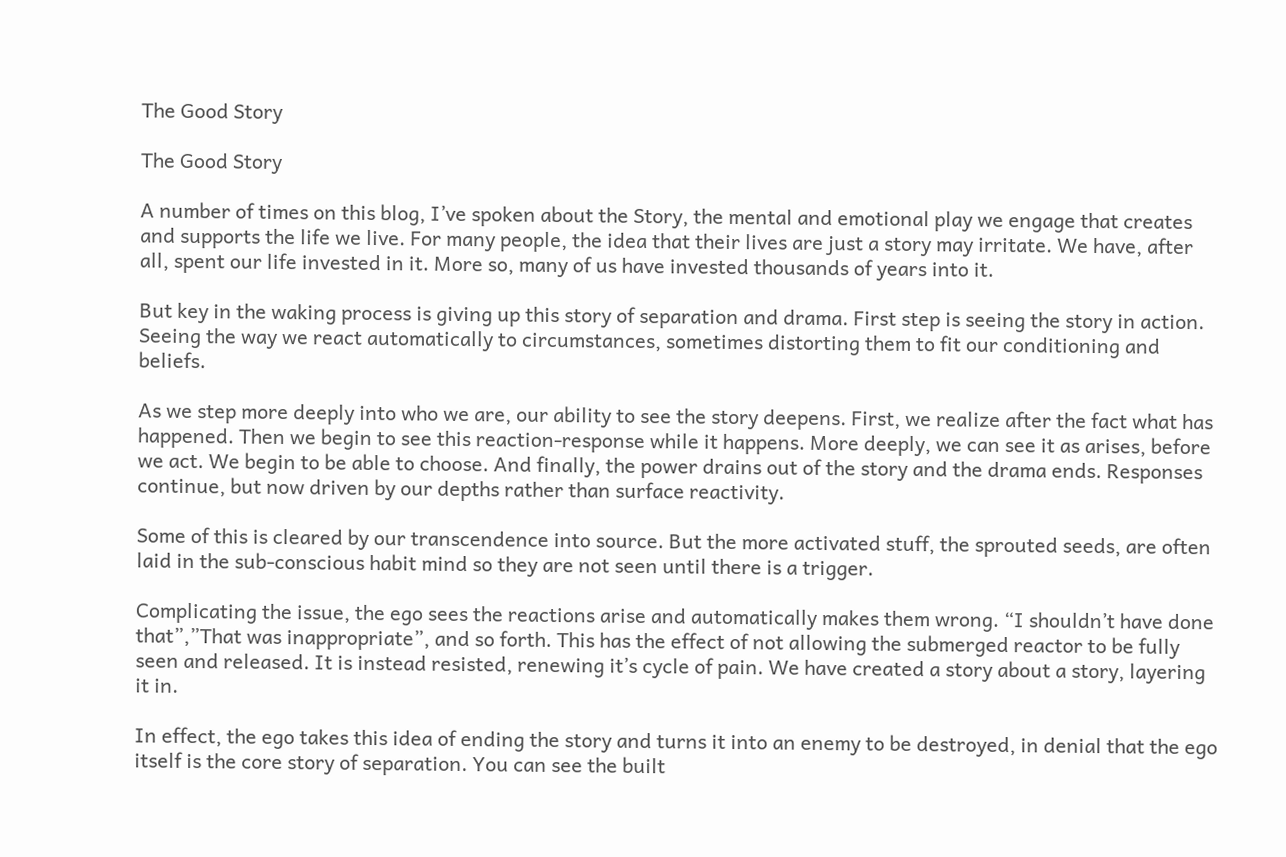The Good Story

The Good Story

A number of times on this blog, I’ve spoken about the Story, the mental and emotional play we engage that creates and supports the life we live. For many people, the idea that their lives are just a story may irritate. We have, after all, spent our life invested in it. More so, many of us have invested thousands of years into it.

But key in the waking process is giving up this story of separation and drama. First step is seeing the story in action. Seeing the way we react automatically to circumstances, sometimes distorting them to fit our conditioning and beliefs.

As we step more deeply into who we are, our ability to see the story deepens. First, we realize after the fact what has happened. Then we begin to see this reaction-response while it happens. More deeply, we can see it as arises, before we act. We begin to be able to choose. And finally, the power drains out of the story and the drama ends. Responses continue, but now driven by our depths rather than surface reactivity.

Some of this is cleared by our transcendence into source. But the more activated stuff, the sprouted seeds, are often laid in the sub-conscious habit mind so they are not seen until there is a trigger.

Complicating the issue, the ego sees the reactions arise and automatically makes them wrong. “I shouldn’t have done that”,”That was inappropriate”, and so forth. This has the effect of not allowing the submerged reactor to be fully seen and released. It is instead resisted, renewing it’s cycle of pain. We have created a story about a story, layering it in.

In effect, the ego takes this idea of ending the story and turns it into an enemy to be destroyed, in denial that the ego itself is the core story of separation. You can see the built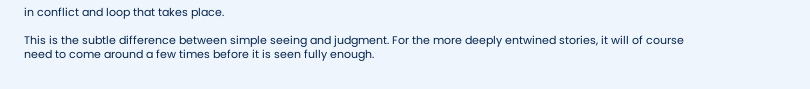in conflict and loop that takes place.

This is the subtle difference between simple seeing and judgment. For the more deeply entwined stories, it will of course need to come around a few times before it is seen fully enough.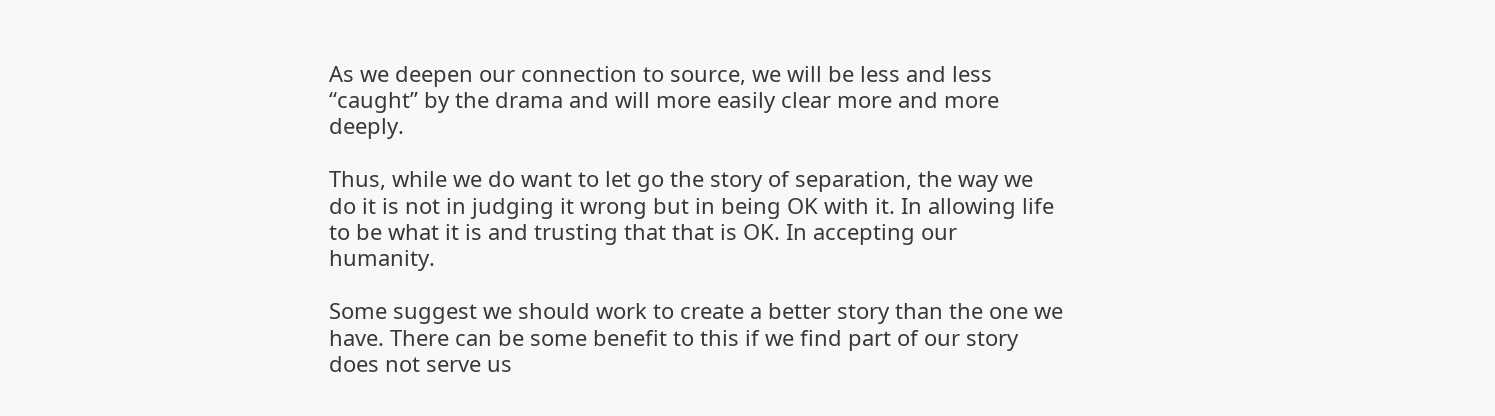As we deepen our connection to source, we will be less and less “caught” by the drama and will more easily clear more and more deeply.

Thus, while we do want to let go the story of separation, the way we do it is not in judging it wrong but in being OK with it. In allowing life to be what it is and trusting that that is OK. In accepting our humanity.

Some suggest we should work to create a better story than the one we have. There can be some benefit to this if we find part of our story does not serve us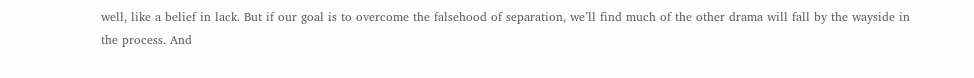well, like a belief in lack. But if our goal is to overcome the falsehood of separation, we’ll find much of the other drama will fall by the wayside in the process. And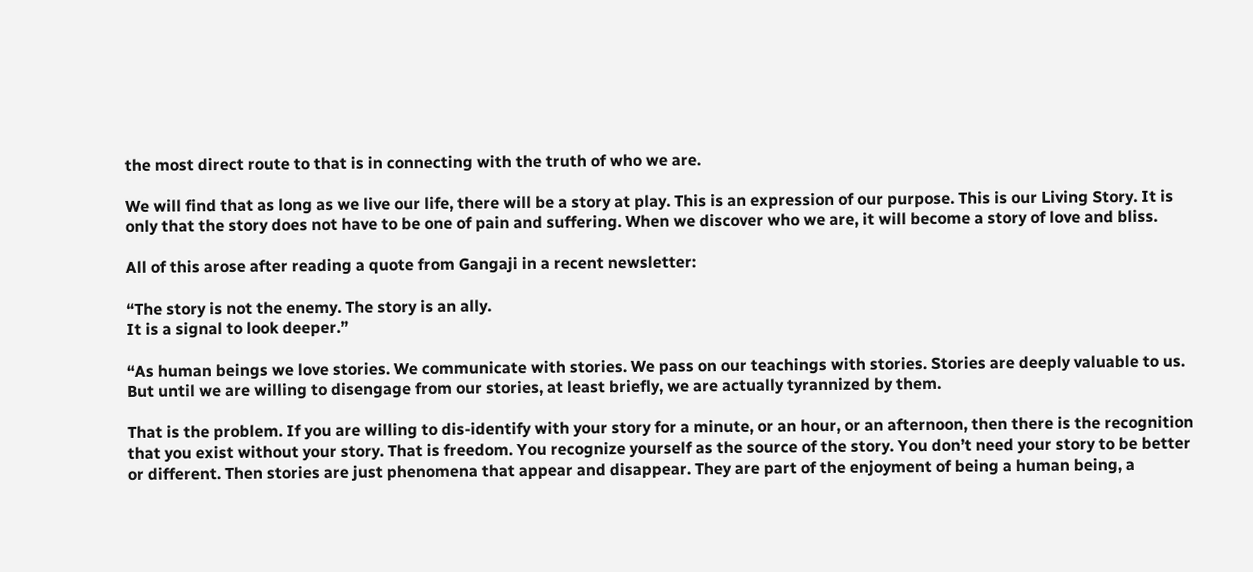the most direct route to that is in connecting with the truth of who we are.

We will find that as long as we live our life, there will be a story at play. This is an expression of our purpose. This is our Living Story. It is only that the story does not have to be one of pain and suffering. When we discover who we are, it will become a story of love and bliss.

All of this arose after reading a quote from Gangaji in a recent newsletter:

“The story is not the enemy. The story is an ally.
It is a signal to look deeper.”

“As human beings we love stories. We communicate with stories. We pass on our teachings with stories. Stories are deeply valuable to us. But until we are willing to disengage from our stories, at least briefly, we are actually tyrannized by them.

That is the problem. If you are willing to dis-identify with your story for a minute, or an hour, or an afternoon, then there is the recognition that you exist without your story. That is freedom. You recognize yourself as the source of the story. You don’t need your story to be better or different. Then stories are just phenomena that appear and disappear. They are part of the enjoyment of being a human being, a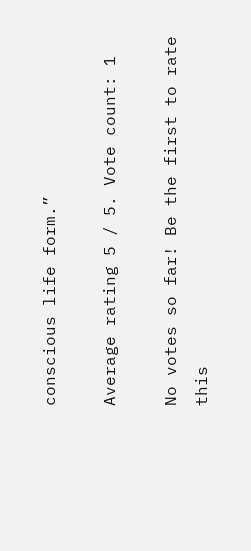conscious life form.”

Average rating 5 / 5. Vote count: 1

No votes so far! Be the first to rate this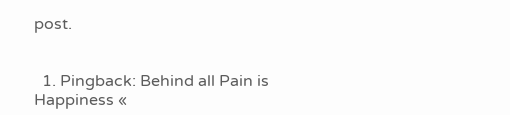post.


  1. Pingback: Behind all Pain is Happiness «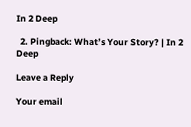In 2 Deep

  2. Pingback: What’s Your Story? | In 2 Deep

Leave a Reply

Your email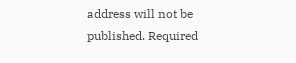address will not be published. Required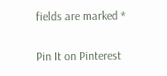fields are marked *

Pin It on Pinterest